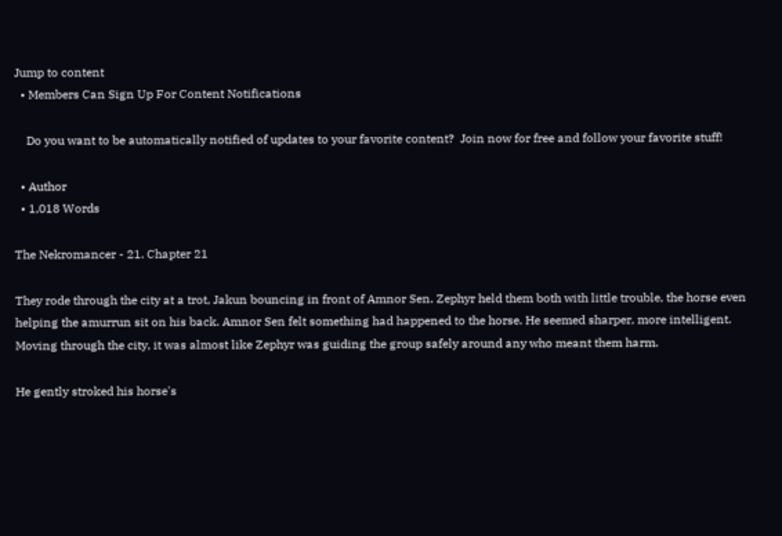Jump to content
  • Members Can Sign Up For Content Notifications

    Do you want to be automatically notified of updates to your favorite content?  Join now for free and follow your favorite stuff!

  • Author
  • 1,018 Words

The Nekromancer - 21. Chapter 21

They rode through the city at a trot, Jakun bouncing in front of Amnor Sen. Zephyr held them both with little trouble, the horse even helping the amurrun sit on his back. Amnor Sen felt something had happened to the horse. He seemed sharper, more intelligent. Moving through the city, it was almost like Zephyr was guiding the group safely around any who meant them harm.

He gently stroked his horse's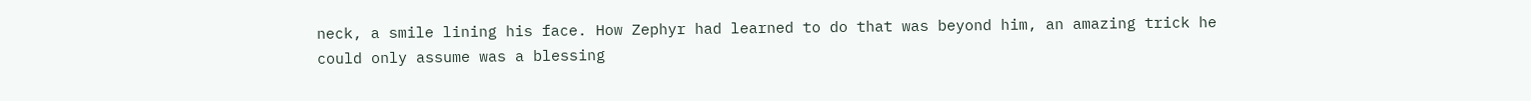neck, a smile lining his face. How Zephyr had learned to do that was beyond him, an amazing trick he could only assume was a blessing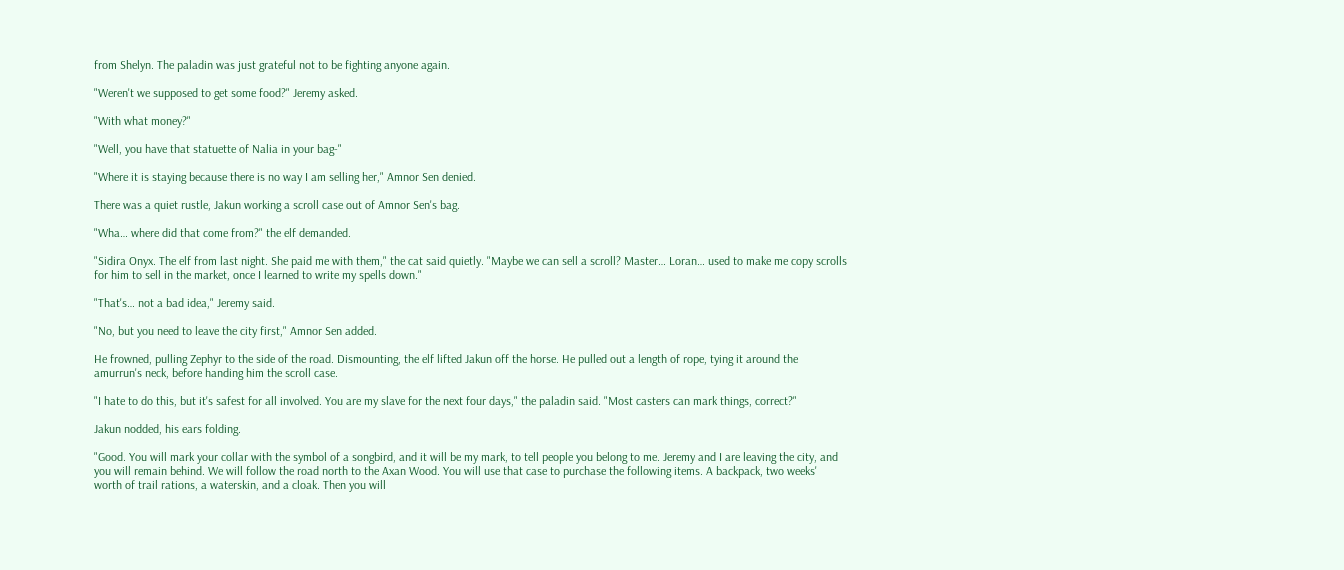from Shelyn. The paladin was just grateful not to be fighting anyone again.

"Weren't we supposed to get some food?" Jeremy asked.

"With what money?"

"Well, you have that statuette of Nalia in your bag-"

"Where it is staying because there is no way I am selling her," Amnor Sen denied.

There was a quiet rustle, Jakun working a scroll case out of Amnor Sen's bag.

"Wha… where did that come from?" the elf demanded.

"Sidira Onyx. The elf from last night. She paid me with them," the cat said quietly. "Maybe we can sell a scroll? Master… Loran… used to make me copy scrolls for him to sell in the market, once I learned to write my spells down."

"That's… not a bad idea," Jeremy said.

"No, but you need to leave the city first," Amnor Sen added.

He frowned, pulling Zephyr to the side of the road. Dismounting, the elf lifted Jakun off the horse. He pulled out a length of rope, tying it around the amurrun's neck, before handing him the scroll case.

"I hate to do this, but it's safest for all involved. You are my slave for the next four days," the paladin said. "Most casters can mark things, correct?"

Jakun nodded, his ears folding.

"Good. You will mark your collar with the symbol of a songbird, and it will be my mark, to tell people you belong to me. Jeremy and I are leaving the city, and you will remain behind. We will follow the road north to the Axan Wood. You will use that case to purchase the following items. A backpack, two weeks' worth of trail rations, a waterskin, and a cloak. Then you will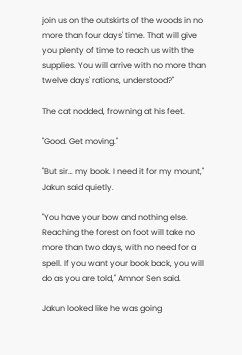join us on the outskirts of the woods in no more than four days' time. That will give you plenty of time to reach us with the supplies. You will arrive with no more than twelve days' rations, understood?"

The cat nodded, frowning at his feet.

"Good. Get moving."

"But sir… my book. I need it for my mount," Jakun said quietly.

"You have your bow and nothing else. Reaching the forest on foot will take no more than two days, with no need for a spell. If you want your book back, you will do as you are told," Amnor Sen said.

Jakun looked like he was going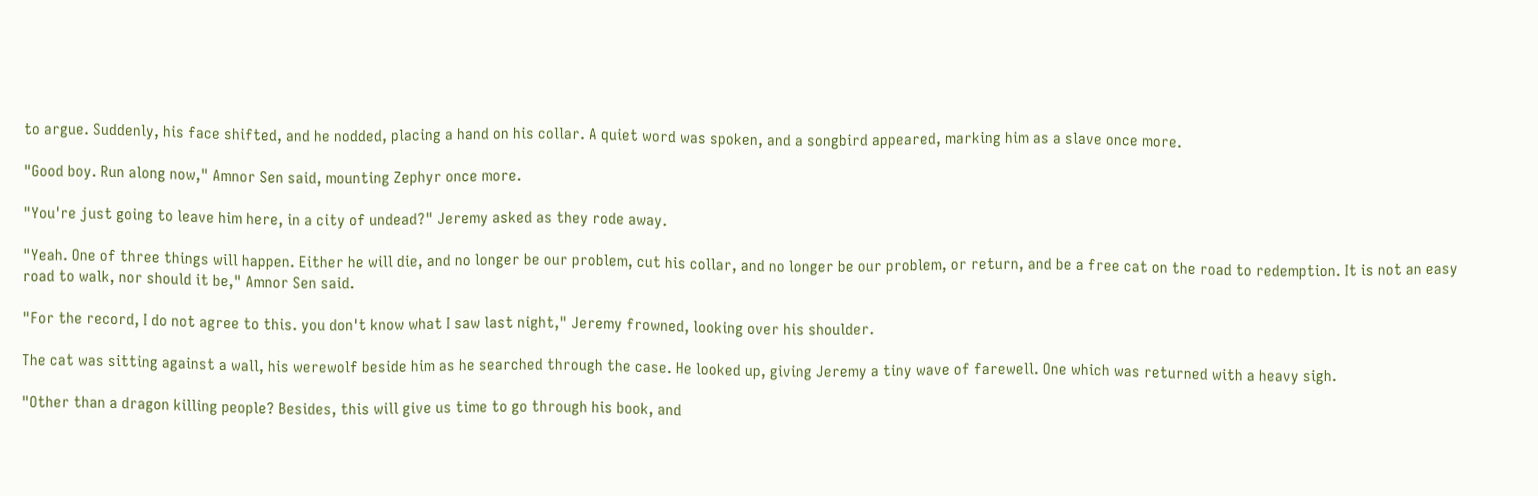to argue. Suddenly, his face shifted, and he nodded, placing a hand on his collar. A quiet word was spoken, and a songbird appeared, marking him as a slave once more.

"Good boy. Run along now," Amnor Sen said, mounting Zephyr once more.

"You're just going to leave him here, in a city of undead?" Jeremy asked as they rode away.

"Yeah. One of three things will happen. Either he will die, and no longer be our problem, cut his collar, and no longer be our problem, or return, and be a free cat on the road to redemption. It is not an easy road to walk, nor should it be," Amnor Sen said.

"For the record, I do not agree to this. you don't know what I saw last night," Jeremy frowned, looking over his shoulder.

The cat was sitting against a wall, his werewolf beside him as he searched through the case. He looked up, giving Jeremy a tiny wave of farewell. One which was returned with a heavy sigh.

"Other than a dragon killing people? Besides, this will give us time to go through his book, and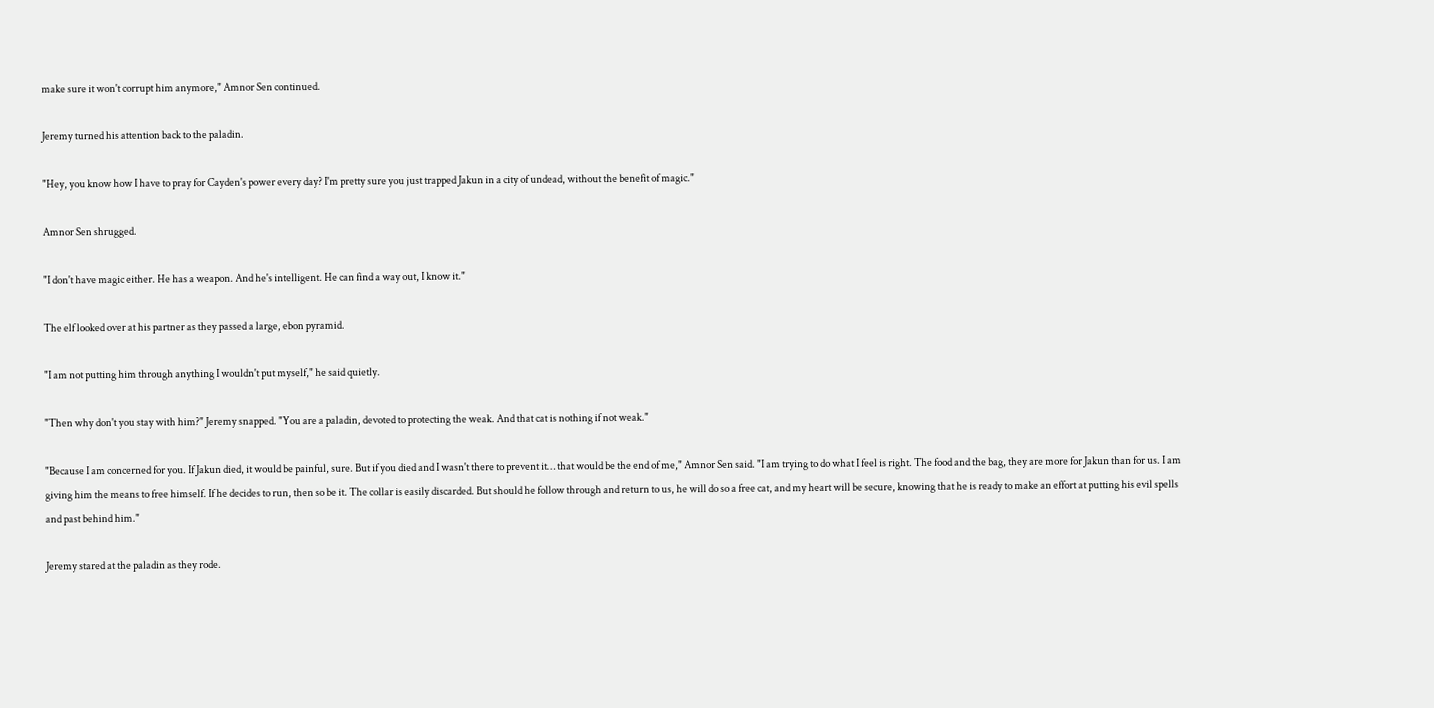make sure it won't corrupt him anymore," Amnor Sen continued.

Jeremy turned his attention back to the paladin.

"Hey, you know how I have to pray for Cayden's power every day? I'm pretty sure you just trapped Jakun in a city of undead, without the benefit of magic."

Amnor Sen shrugged.

"I don't have magic either. He has a weapon. And he's intelligent. He can find a way out, I know it."

The elf looked over at his partner as they passed a large, ebon pyramid.

"I am not putting him through anything I wouldn't put myself," he said quietly.

"Then why don't you stay with him?" Jeremy snapped. "You are a paladin, devoted to protecting the weak. And that cat is nothing if not weak."

"Because I am concerned for you. If Jakun died, it would be painful, sure. But if you died and I wasn't there to prevent it… that would be the end of me," Amnor Sen said. "I am trying to do what I feel is right. The food and the bag, they are more for Jakun than for us. I am giving him the means to free himself. If he decides to run, then so be it. The collar is easily discarded. But should he follow through and return to us, he will do so a free cat, and my heart will be secure, knowing that he is ready to make an effort at putting his evil spells and past behind him."

Jeremy stared at the paladin as they rode.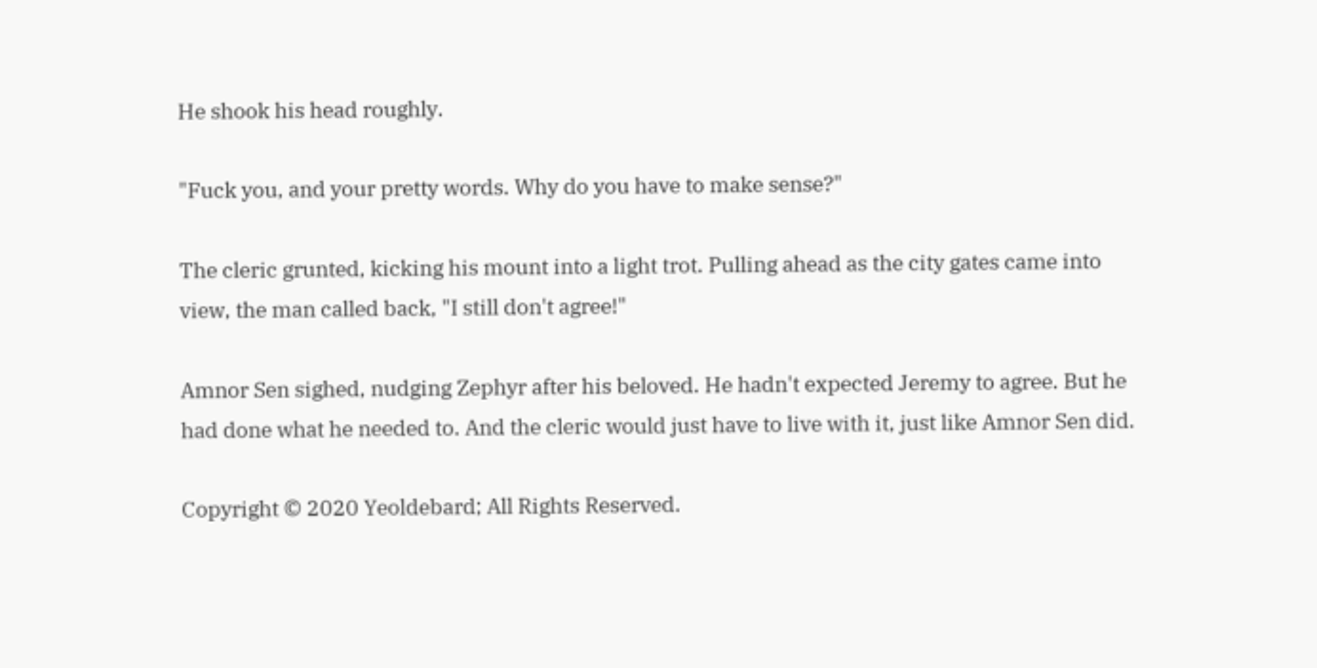He shook his head roughly.

"Fuck you, and your pretty words. Why do you have to make sense?"

The cleric grunted, kicking his mount into a light trot. Pulling ahead as the city gates came into view, the man called back, "I still don't agree!"

Amnor Sen sighed, nudging Zephyr after his beloved. He hadn't expected Jeremy to agree. But he had done what he needed to. And the cleric would just have to live with it, just like Amnor Sen did.

Copyright © 2020 Yeoldebard; All Rights Reserved.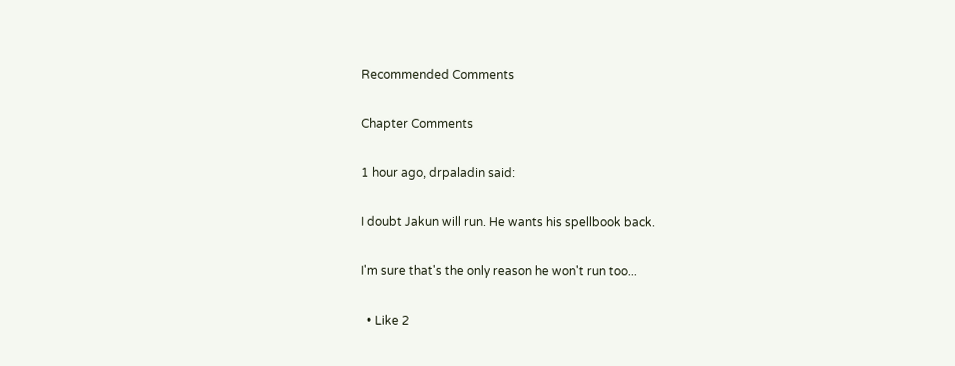Recommended Comments

Chapter Comments

1 hour ago, drpaladin said:

I doubt Jakun will run. He wants his spellbook back.

I'm sure that's the only reason he won't run too...

  • Like 2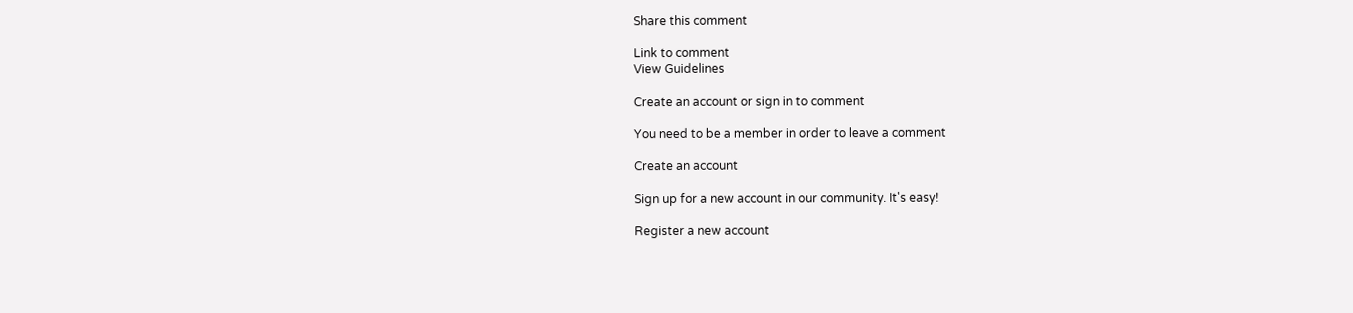Share this comment

Link to comment
View Guidelines

Create an account or sign in to comment

You need to be a member in order to leave a comment

Create an account

Sign up for a new account in our community. It's easy!

Register a new account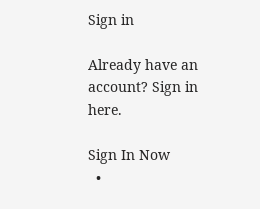Sign in

Already have an account? Sign in here.

Sign In Now
  •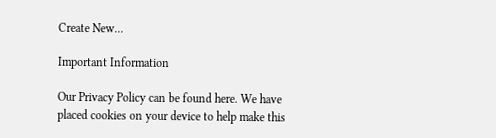Create New...

Important Information

Our Privacy Policy can be found here. We have placed cookies on your device to help make this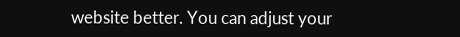website better. You can adjust your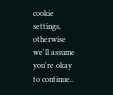cookie settings, otherwise we'll assume you're okay to continue..